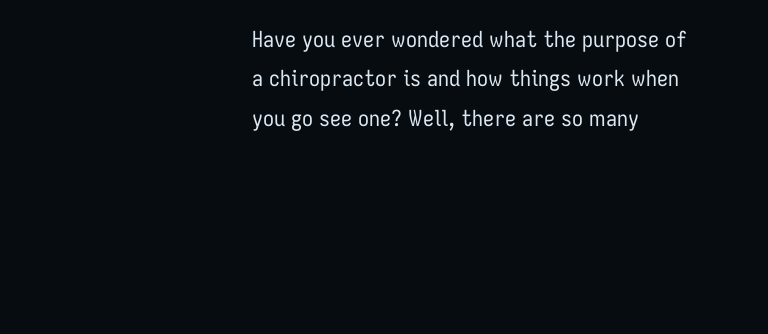Have you ever wondered what the purpose of a chiropractor is and how things work when you go see one? Well, there are so many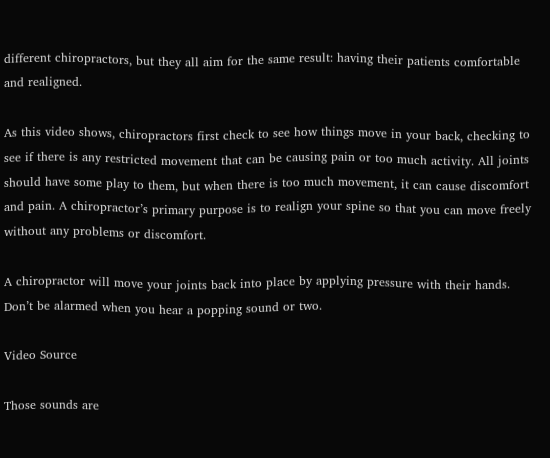different chiropractors, but they all aim for the same result: having their patients comfortable and realigned.

As this video shows, chiropractors first check to see how things move in your back, checking to see if there is any restricted movement that can be causing pain or too much activity. All joints should have some play to them, but when there is too much movement, it can cause discomfort and pain. A chiropractor’s primary purpose is to realign your spine so that you can move freely without any problems or discomfort.

A chiropractor will move your joints back into place by applying pressure with their hands. Don’t be alarmed when you hear a popping sound or two.

Video Source

Those sounds are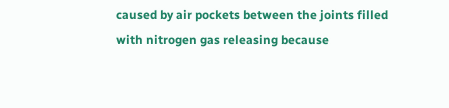caused by air pockets between the joints filled with nitrogen gas releasing because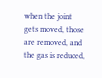when the joint gets moved, those are removed, and the gas is reduced,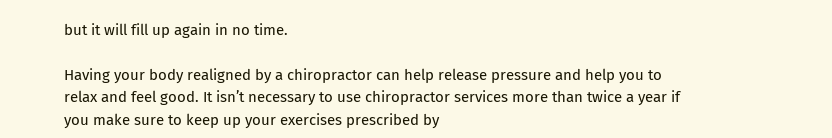but it will fill up again in no time.

Having your body realigned by a chiropractor can help release pressure and help you to relax and feel good. It isn’t necessary to use chiropractor services more than twice a year if you make sure to keep up your exercises prescribed by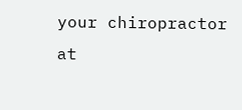your chiropractor at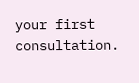your first consultation.